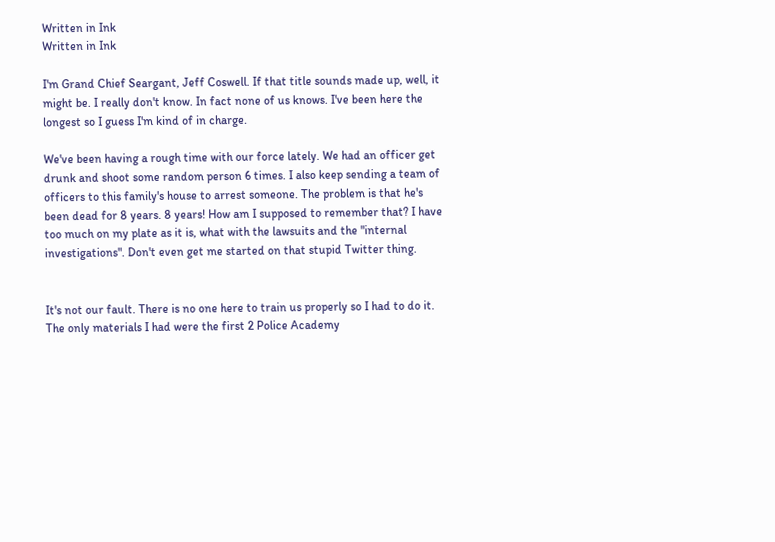Written in Ink
Written in Ink

I'm Grand Chief Seargant, Jeff Coswell. If that title sounds made up, well, it might be. I really don't know. In fact none of us knows. I've been here the longest so I guess I'm kind of in charge.

We've been having a rough time with our force lately. We had an officer get drunk and shoot some random person 6 times. I also keep sending a team of officers to this family's house to arrest someone. The problem is that he's been dead for 8 years. 8 years! How am I supposed to remember that? I have too much on my plate as it is, what with the lawsuits and the "internal investigations". Don't even get me started on that stupid Twitter thing.


It's not our fault. There is no one here to train us properly so I had to do it. The only materials I had were the first 2 Police Academy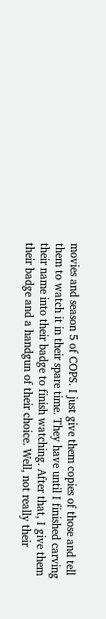movies and season 5 of COPS. I just give them copies of those and tell them to watch it in their spare time. They have until I finished carving their name into their badge to finish watching. After that, I give them their badge and a handgun of their choice. Well, not really their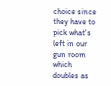choice since they have to pick what's left in our gun room which doubles as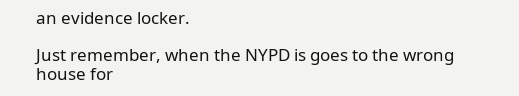an evidence locker.

Just remember, when the NYPD is goes to the wrong house for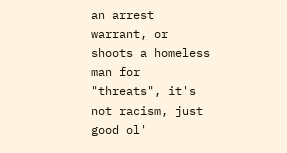an arrest warrant, or shoots a homeless man for "threats", it's not racism, just good ol'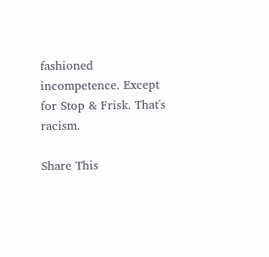fashioned incompetence. Except for Stop & Frisk. That's racism.

Share This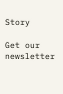Story

Get our newsletter